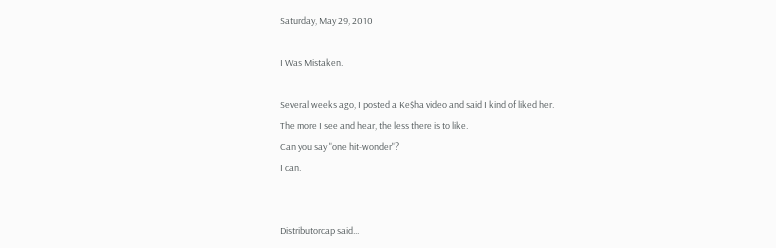Saturday, May 29, 2010

I Was Mistaken.

Several weeks ago, I posted a Ke$ha video and said I kind of liked her.
The more I see and hear, the less there is to like.
Can you say "one hit-wonder"?
I can.


Distributorcap said...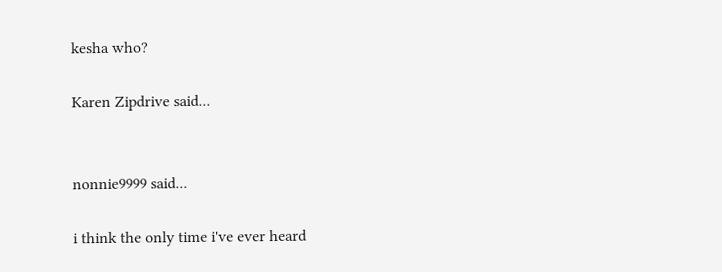kesha who?

Karen Zipdrive said...


nonnie9999 said...

i think the only time i've ever heard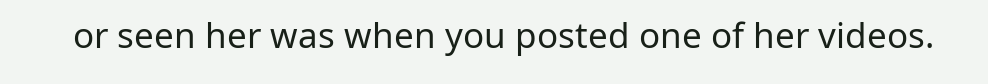or seen her was when you posted one of her videos.